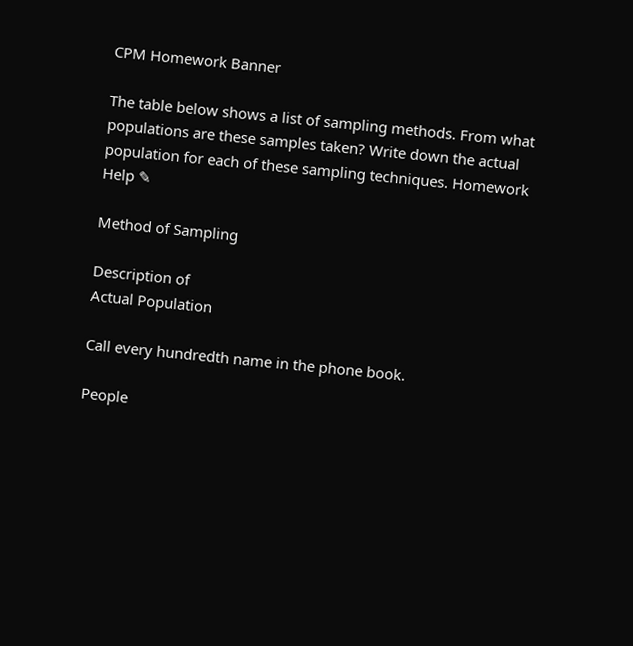CPM Homework Banner

The table below shows a list of sampling methods. From what populations are these samples taken? Write down the actual population for each of these sampling techniques. Homework Help ✎

Method of Sampling

Description of
Actual Population

Call every hundredth name in the phone book.

People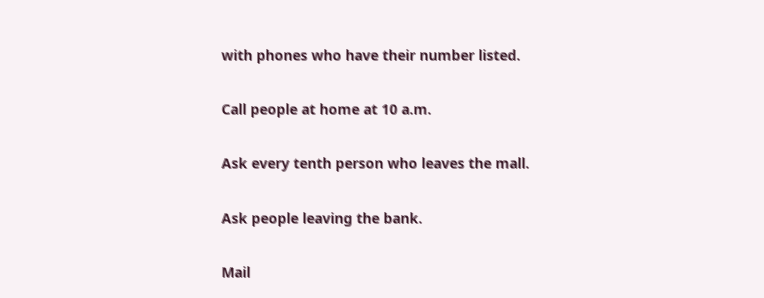with phones who have their number listed.

Call people at home at 10 a.m.

Ask every tenth person who leaves the mall.

Ask people leaving the bank.

Mail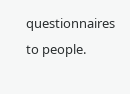questionnaires to people.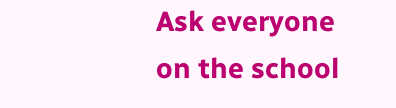Ask everyone on the school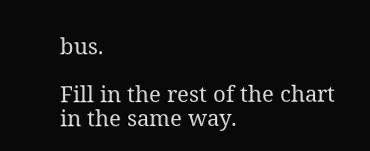bus.

Fill in the rest of the chart in the same way.